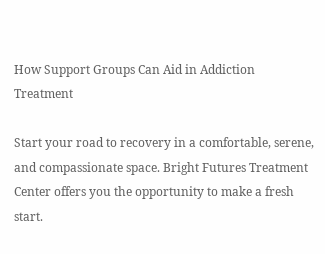How Support Groups Can Aid in Addiction Treatment

Start your road to recovery in a comfortable, serene, and compassionate space. Bright Futures Treatment Center offers you the opportunity to make a fresh start.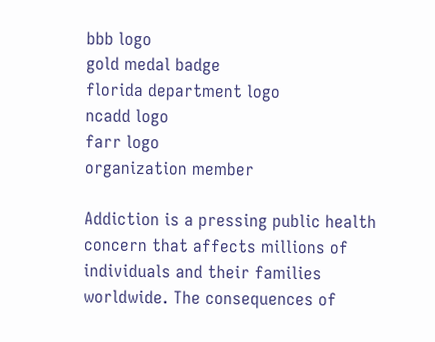bbb logo
gold medal badge
florida department logo
ncadd logo
farr logo
organization member

Addiction is a pressing public health concern that affects millions of individuals and their families worldwide. The consequences of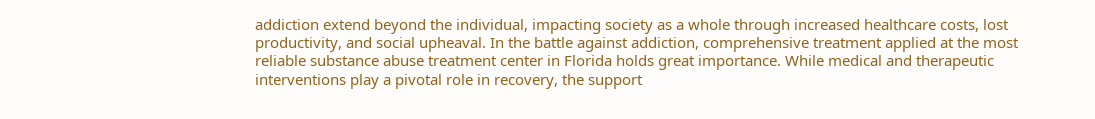addiction extend beyond the individual, impacting society as a whole through increased healthcare costs, lost productivity, and social upheaval. In the battle against addiction, comprehensive treatment applied at the most reliable substance abuse treatment center in Florida holds great importance. While medical and therapeutic interventions play a pivotal role in recovery, the support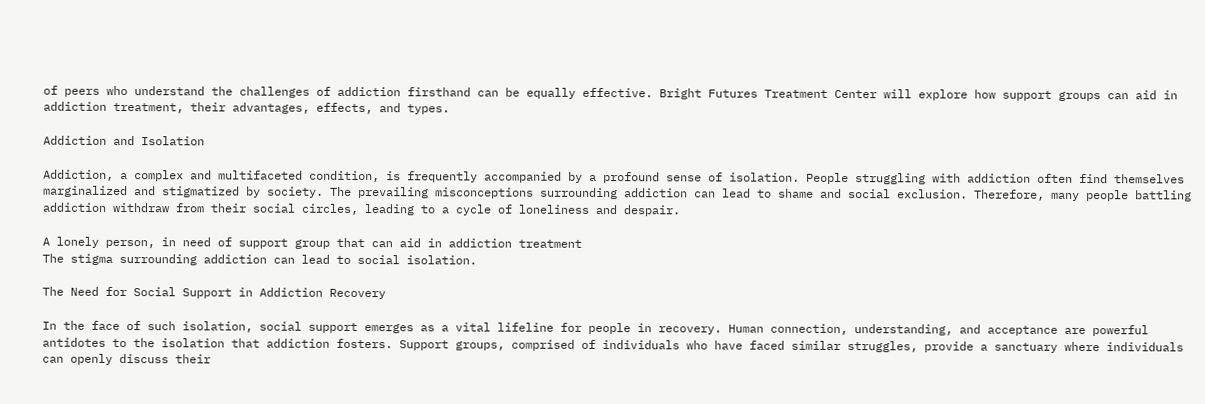of peers who understand the challenges of addiction firsthand can be equally effective. Bright Futures Treatment Center will explore how support groups can aid in addiction treatment, their advantages, effects, and types.

Addiction and Isolation

Addiction, a complex and multifaceted condition, is frequently accompanied by a profound sense of isolation. People struggling with addiction often find themselves marginalized and stigmatized by society. The prevailing misconceptions surrounding addiction can lead to shame and social exclusion. Therefore, many people battling addiction withdraw from their social circles, leading to a cycle of loneliness and despair.

A lonely person, in need of support group that can aid in addiction treatment
The stigma surrounding addiction can lead to social isolation.

The Need for Social Support in Addiction Recovery

In the face of such isolation, social support emerges as a vital lifeline for people in recovery. Human connection, understanding, and acceptance are powerful antidotes to the isolation that addiction fosters. Support groups, comprised of individuals who have faced similar struggles, provide a sanctuary where individuals can openly discuss their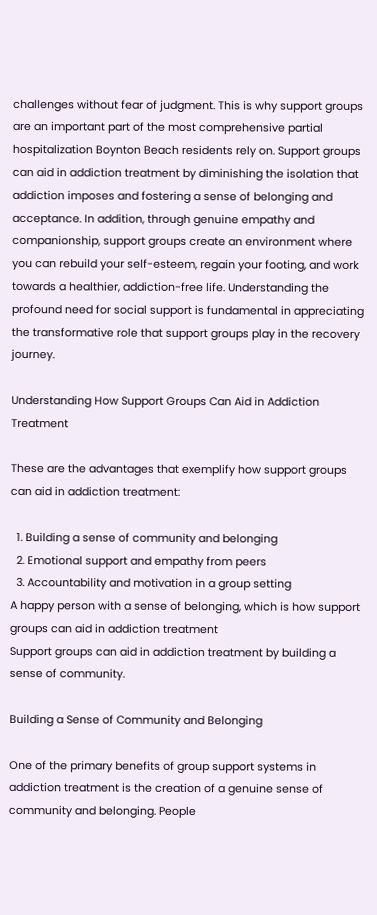challenges without fear of judgment. This is why support groups are an important part of the most comprehensive partial hospitalization Boynton Beach residents rely on. Support groups can aid in addiction treatment by diminishing the isolation that addiction imposes and fostering a sense of belonging and acceptance. In addition, through genuine empathy and companionship, support groups create an environment where you can rebuild your self-esteem, regain your footing, and work towards a healthier, addiction-free life. Understanding the profound need for social support is fundamental in appreciating the transformative role that support groups play in the recovery journey.

Understanding How Support Groups Can Aid in Addiction Treatment

These are the advantages that exemplify how support groups can aid in addiction treatment:

  1. Building a sense of community and belonging
  2. Emotional support and empathy from peers
  3. Accountability and motivation in a group setting
A happy person with a sense of belonging, which is how support groups can aid in addiction treatment
Support groups can aid in addiction treatment by building a sense of community.

Building a Sense of Community and Belonging

One of the primary benefits of group support systems in addiction treatment is the creation of a genuine sense of community and belonging. People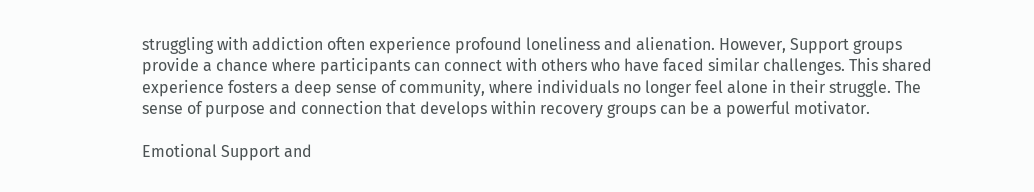struggling with addiction often experience profound loneliness and alienation. However, Support groups provide a chance where participants can connect with others who have faced similar challenges. This shared experience fosters a deep sense of community, where individuals no longer feel alone in their struggle. The sense of purpose and connection that develops within recovery groups can be a powerful motivator.

Emotional Support and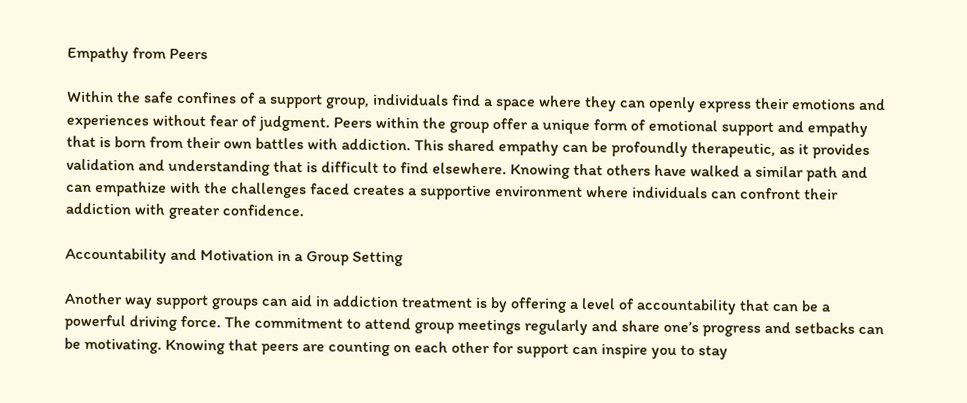Empathy from Peers

Within the safe confines of a support group, individuals find a space where they can openly express their emotions and experiences without fear of judgment. Peers within the group offer a unique form of emotional support and empathy that is born from their own battles with addiction. This shared empathy can be profoundly therapeutic, as it provides validation and understanding that is difficult to find elsewhere. Knowing that others have walked a similar path and can empathize with the challenges faced creates a supportive environment where individuals can confront their addiction with greater confidence.

Accountability and Motivation in a Group Setting

Another way support groups can aid in addiction treatment is by offering a level of accountability that can be a powerful driving force. The commitment to attend group meetings regularly and share one’s progress and setbacks can be motivating. Knowing that peers are counting on each other for support can inspire you to stay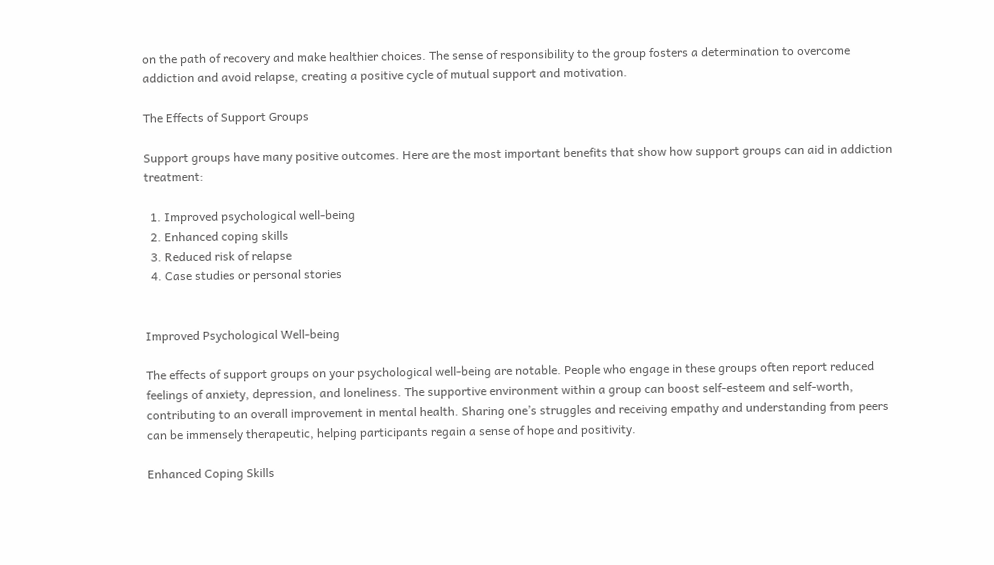on the path of recovery and make healthier choices. The sense of responsibility to the group fosters a determination to overcome addiction and avoid relapse, creating a positive cycle of mutual support and motivation.

The Effects of Support Groups

Support groups have many positive outcomes. Here are the most important benefits that show how support groups can aid in addiction treatment:

  1. Improved psychological well-being
  2. Enhanced coping skills
  3. Reduced risk of relapse
  4. Case studies or personal stories


Improved Psychological Well-being

The effects of support groups on your psychological well-being are notable. People who engage in these groups often report reduced feelings of anxiety, depression, and loneliness. The supportive environment within a group can boost self-esteem and self-worth, contributing to an overall improvement in mental health. Sharing one’s struggles and receiving empathy and understanding from peers can be immensely therapeutic, helping participants regain a sense of hope and positivity.

Enhanced Coping Skills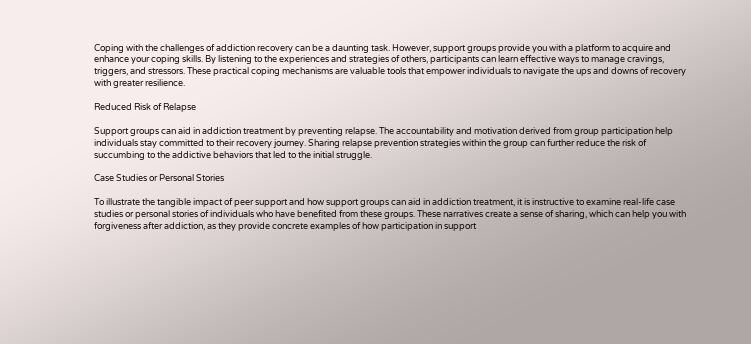Coping with the challenges of addiction recovery can be a daunting task. However, support groups provide you with a platform to acquire and enhance your coping skills. By listening to the experiences and strategies of others, participants can learn effective ways to manage cravings, triggers, and stressors. These practical coping mechanisms are valuable tools that empower individuals to navigate the ups and downs of recovery with greater resilience.

Reduced Risk of Relapse

Support groups can aid in addiction treatment by preventing relapse. The accountability and motivation derived from group participation help individuals stay committed to their recovery journey. Sharing relapse prevention strategies within the group can further reduce the risk of succumbing to the addictive behaviors that led to the initial struggle.

Case Studies or Personal Stories

To illustrate the tangible impact of peer support and how support groups can aid in addiction treatment, it is instructive to examine real-life case studies or personal stories of individuals who have benefited from these groups. These narratives create a sense of sharing, which can help you with forgiveness after addiction, as they provide concrete examples of how participation in support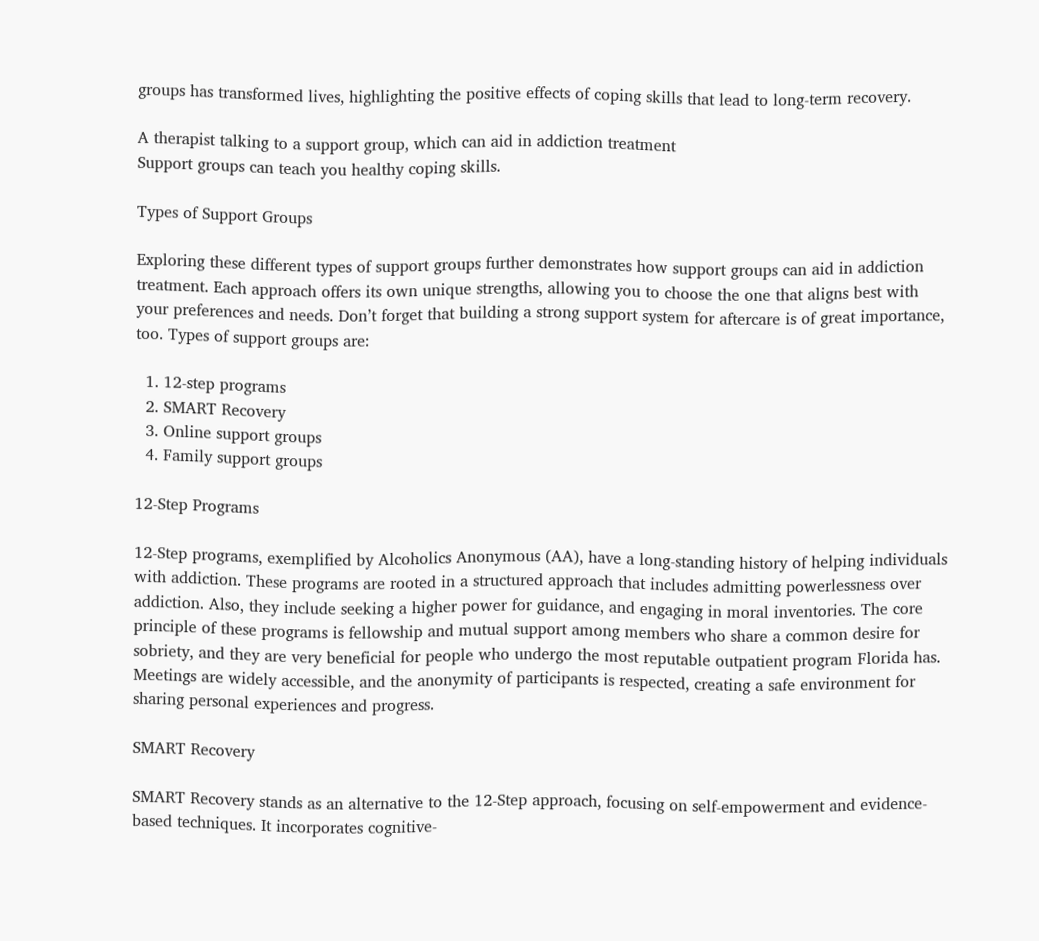groups has transformed lives, highlighting the positive effects of coping skills that lead to long-term recovery.

A therapist talking to a support group, which can aid in addiction treatment
Support groups can teach you healthy coping skills.

Types of Support Groups

Exploring these different types of support groups further demonstrates how support groups can aid in addiction treatment. Each approach offers its own unique strengths, allowing you to choose the one that aligns best with your preferences and needs. Don’t forget that building a strong support system for aftercare is of great importance, too. Types of support groups are:

  1. 12-step programs
  2. SMART Recovery
  3. Online support groups
  4. Family support groups

12-Step Programs

12-Step programs, exemplified by Alcoholics Anonymous (AA), have a long-standing history of helping individuals with addiction. These programs are rooted in a structured approach that includes admitting powerlessness over addiction. Also, they include seeking a higher power for guidance, and engaging in moral inventories. The core principle of these programs is fellowship and mutual support among members who share a common desire for sobriety, and they are very beneficial for people who undergo the most reputable outpatient program Florida has. Meetings are widely accessible, and the anonymity of participants is respected, creating a safe environment for sharing personal experiences and progress.

SMART Recovery

SMART Recovery stands as an alternative to the 12-Step approach, focusing on self-empowerment and evidence-based techniques. It incorporates cognitive-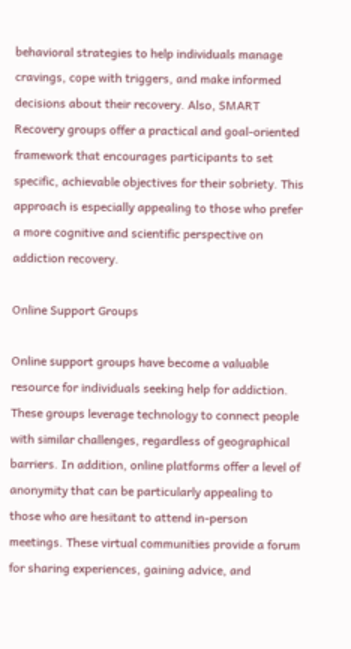behavioral strategies to help individuals manage cravings, cope with triggers, and make informed decisions about their recovery. Also, SMART Recovery groups offer a practical and goal-oriented framework that encourages participants to set specific, achievable objectives for their sobriety. This approach is especially appealing to those who prefer a more cognitive and scientific perspective on addiction recovery.

Online Support Groups

Online support groups have become a valuable resource for individuals seeking help for addiction. These groups leverage technology to connect people with similar challenges, regardless of geographical barriers. In addition, online platforms offer a level of anonymity that can be particularly appealing to those who are hesitant to attend in-person meetings. These virtual communities provide a forum for sharing experiences, gaining advice, and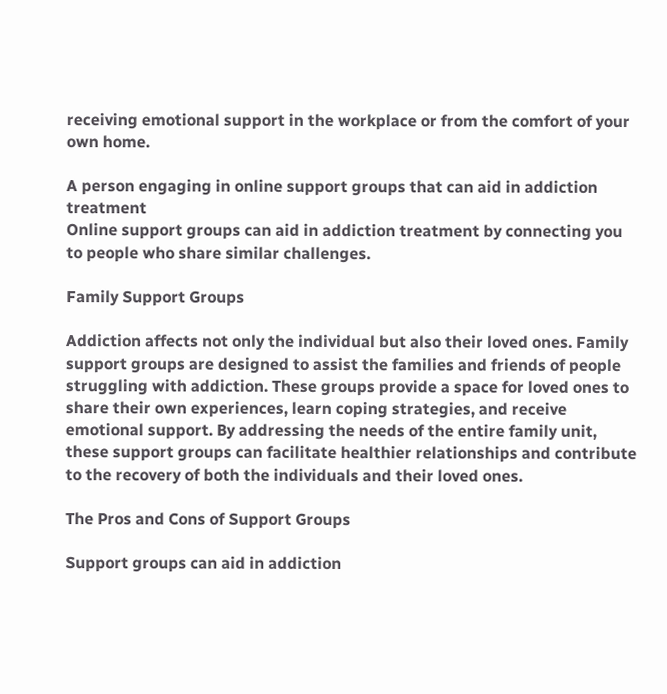receiving emotional support in the workplace or from the comfort of your own home.

A person engaging in online support groups that can aid in addiction treatment
Online support groups can aid in addiction treatment by connecting you to people who share similar challenges.

Family Support Groups

Addiction affects not only the individual but also their loved ones. Family support groups are designed to assist the families and friends of people struggling with addiction. These groups provide a space for loved ones to share their own experiences, learn coping strategies, and receive emotional support. By addressing the needs of the entire family unit, these support groups can facilitate healthier relationships and contribute to the recovery of both the individuals and their loved ones.

The Pros and Cons of Support Groups

Support groups can aid in addiction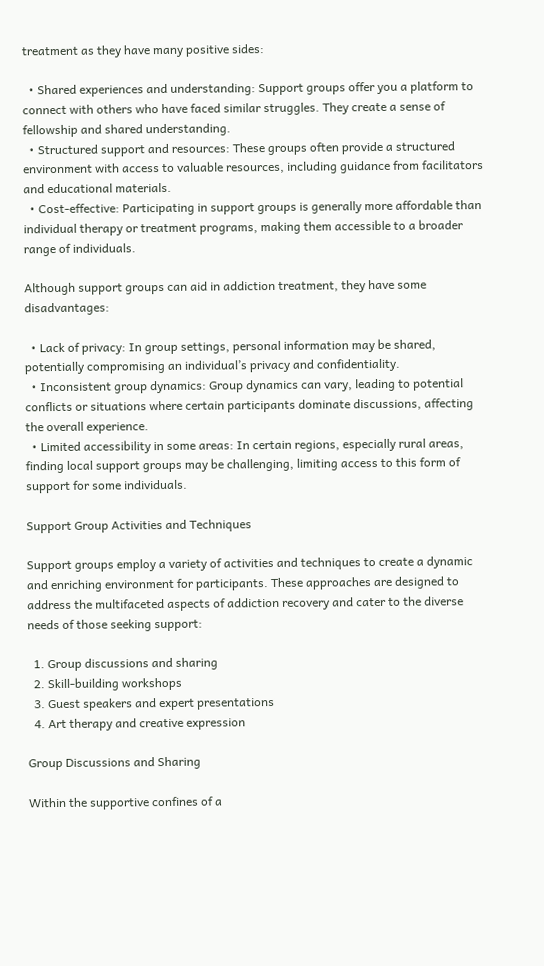treatment as they have many positive sides:

  • Shared experiences and understanding: Support groups offer you a platform to connect with others who have faced similar struggles. They create a sense of fellowship and shared understanding.
  • Structured support and resources: These groups often provide a structured environment with access to valuable resources, including guidance from facilitators and educational materials.
  • Cost-effective: Participating in support groups is generally more affordable than individual therapy or treatment programs, making them accessible to a broader range of individuals.

Although support groups can aid in addiction treatment, they have some disadvantages:

  • Lack of privacy: In group settings, personal information may be shared, potentially compromising an individual’s privacy and confidentiality.
  • Inconsistent group dynamics: Group dynamics can vary, leading to potential conflicts or situations where certain participants dominate discussions, affecting the overall experience.
  • Limited accessibility in some areas: In certain regions, especially rural areas, finding local support groups may be challenging, limiting access to this form of support for some individuals.

Support Group Activities and Techniques

Support groups employ a variety of activities and techniques to create a dynamic and enriching environment for participants. These approaches are designed to address the multifaceted aspects of addiction recovery and cater to the diverse needs of those seeking support:

  1. Group discussions and sharing
  2. Skill-building workshops
  3. Guest speakers and expert presentations
  4. Art therapy and creative expression

Group Discussions and Sharing

Within the supportive confines of a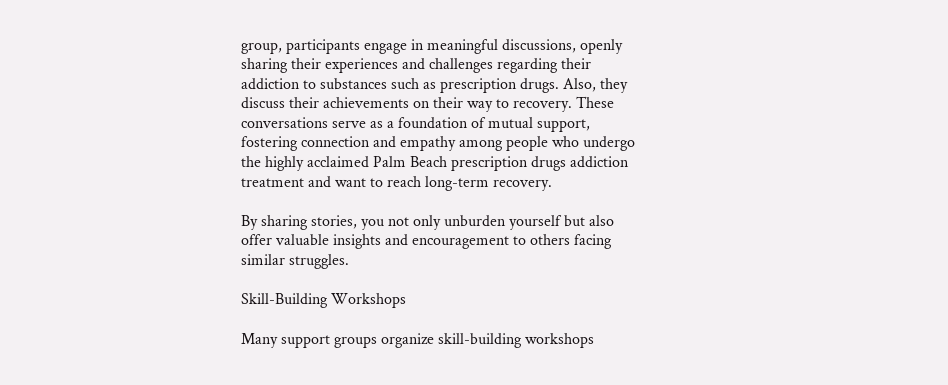group, participants engage in meaningful discussions, openly sharing their experiences and challenges regarding their addiction to substances such as prescription drugs. Also, they discuss their achievements on their way to recovery. These conversations serve as a foundation of mutual support, fostering connection and empathy among people who undergo the highly acclaimed Palm Beach prescription drugs addiction treatment and want to reach long-term recovery.

By sharing stories, you not only unburden yourself but also offer valuable insights and encouragement to others facing similar struggles.

Skill-Building Workshops

Many support groups organize skill-building workshops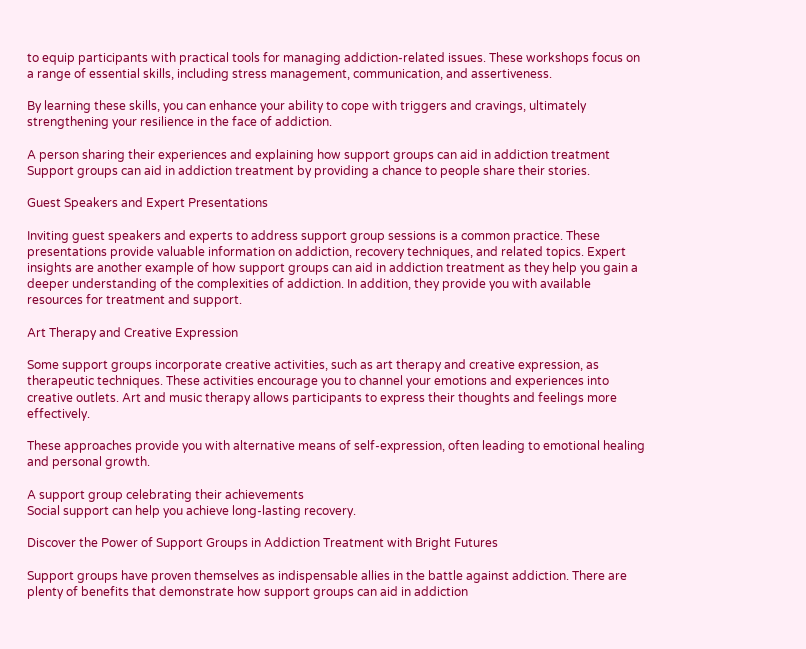to equip participants with practical tools for managing addiction-related issues. These workshops focus on a range of essential skills, including stress management, communication, and assertiveness.

By learning these skills, you can enhance your ability to cope with triggers and cravings, ultimately strengthening your resilience in the face of addiction.

A person sharing their experiences and explaining how support groups can aid in addiction treatment
Support groups can aid in addiction treatment by providing a chance to people share their stories.

Guest Speakers and Expert Presentations

Inviting guest speakers and experts to address support group sessions is a common practice. These presentations provide valuable information on addiction, recovery techniques, and related topics. Expert insights are another example of how support groups can aid in addiction treatment as they help you gain a deeper understanding of the complexities of addiction. In addition, they provide you with available resources for treatment and support.

Art Therapy and Creative Expression

Some support groups incorporate creative activities, such as art therapy and creative expression, as therapeutic techniques. These activities encourage you to channel your emotions and experiences into creative outlets. Art and music therapy allows participants to express their thoughts and feelings more effectively.

These approaches provide you with alternative means of self-expression, often leading to emotional healing and personal growth.

A support group celebrating their achievements
Social support can help you achieve long-lasting recovery.

Discover the Power of Support Groups in Addiction Treatment with Bright Futures

Support groups have proven themselves as indispensable allies in the battle against addiction. There are plenty of benefits that demonstrate how support groups can aid in addiction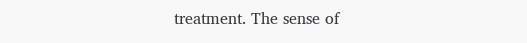treatment. The sense of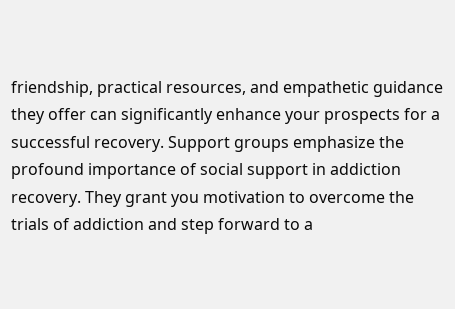friendship, practical resources, and empathetic guidance they offer can significantly enhance your prospects for a successful recovery. Support groups emphasize the profound importance of social support in addiction recovery. They grant you motivation to overcome the trials of addiction and step forward to a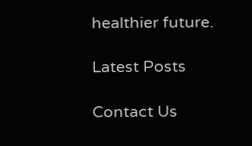healthier future.

Latest Posts

Contact Us